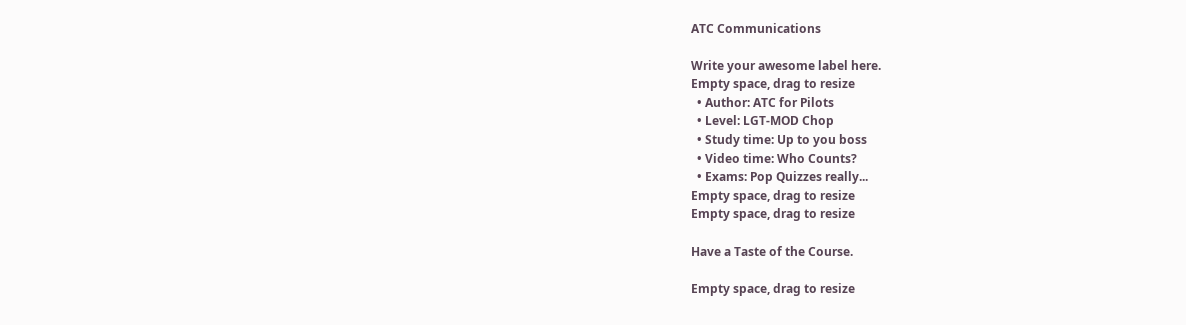ATC Communications

Write your awesome label here.
Empty space, drag to resize
  • Author: ATC for Pilots
  • Level: LGT-MOD Chop
  • Study time: Up to you boss
  • Video time: Who Counts?
  • Exams: Pop Quizzes really...
Empty space, drag to resize
Empty space, drag to resize

Have a Taste of the Course.

Empty space, drag to resize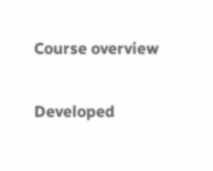Course overview

Developed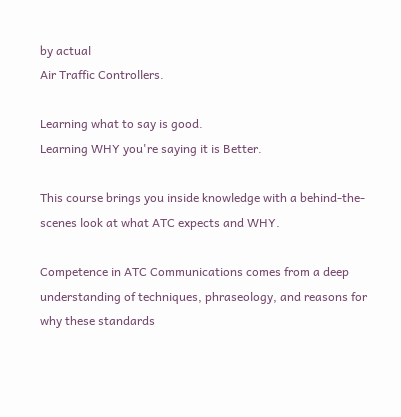by actual
Air Traffic Controllers.

Learning what to say is good.
Learning WHY you're saying it is Better.

This course brings you inside knowledge with a behind-the-scenes look at what ATC expects and WHY.

Competence in ATC Communications comes from a deep understanding of techniques, phraseology, and reasons for why these standards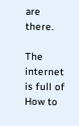are there.

The internet is full of How to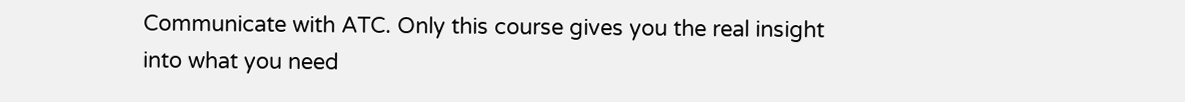Communicate with ATC. Only this course gives you the real insight into what you need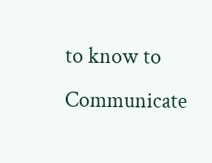to know to Communicate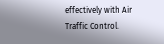effectively with Air Traffic Control.